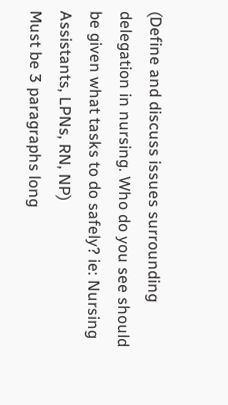(Define and discuss issues surrounding delegation in nursing. Who do you see should be given what tasks to do safely? ie: Nursing Assistants, LPNs, RN, NP)
Must be 3 paragraphs long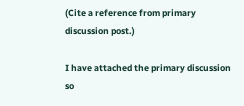(Cite a reference from primary discussion post.)

I have attached the primary discussion so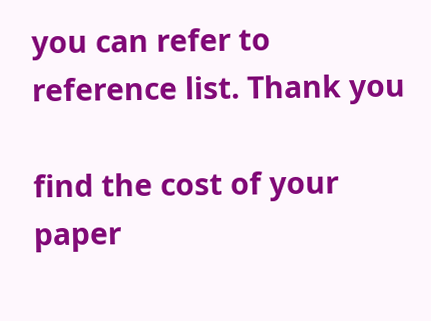you can refer to reference list. Thank you

find the cost of your paper